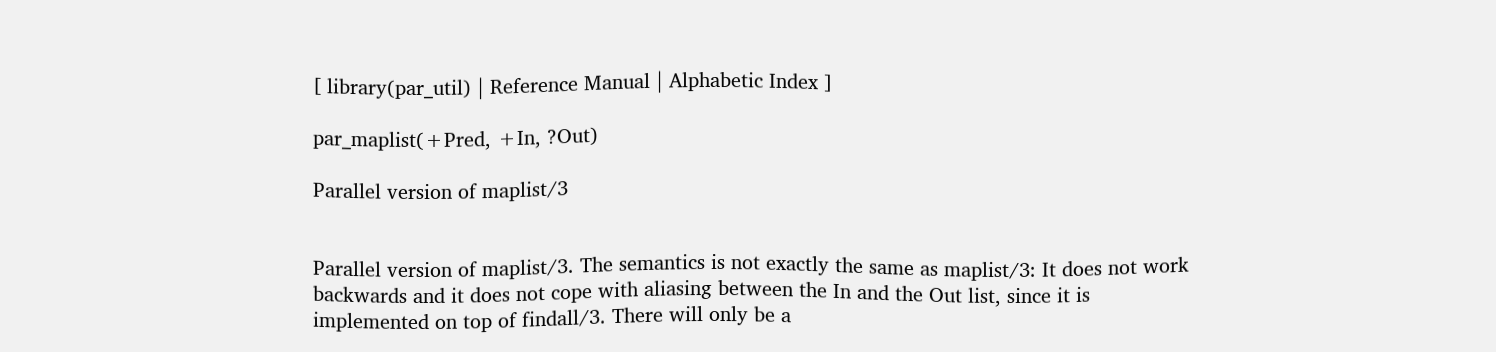[ library(par_util) | Reference Manual | Alphabetic Index ]

par_maplist(+Pred, +In, ?Out)

Parallel version of maplist/3


Parallel version of maplist/3. The semantics is not exactly the same as maplist/3: It does not work backwards and it does not cope with aliasing between the In and the Out list, since it is implemented on top of findall/3. There will only be a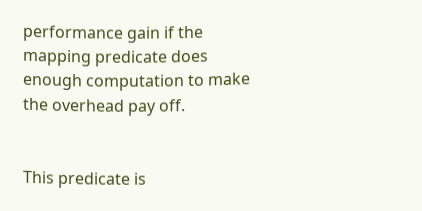performance gain if the mapping predicate does enough computation to make the overhead pay off.


This predicate is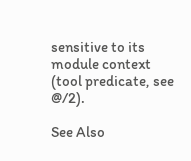sensitive to its module context (tool predicate, see @/2).

See Also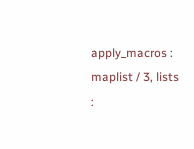apply_macros : maplist / 3, lists :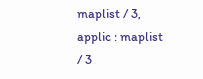maplist / 3, applic : maplist / 3